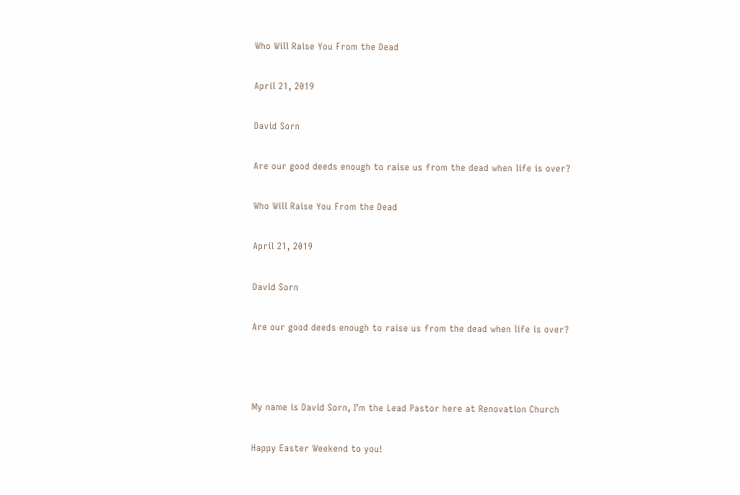Who Will Raise You From the Dead

April 21, 2019

David Sorn

Are our good deeds enough to raise us from the dead when life is over?

Who Will Raise You From the Dead

April 21, 2019

David Sorn

Are our good deeds enough to raise us from the dead when life is over?



My name is David Sorn, I’m the Lead Pastor here at Renovation Church

Happy Easter Weekend to you!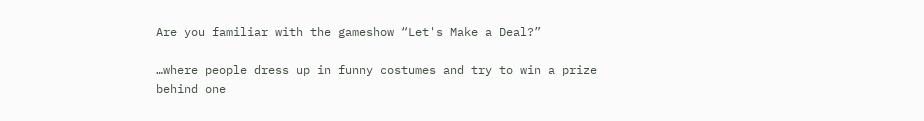Are you familiar with the gameshow “Let's Make a Deal?”

…where people dress up in funny costumes and try to win a prize behind one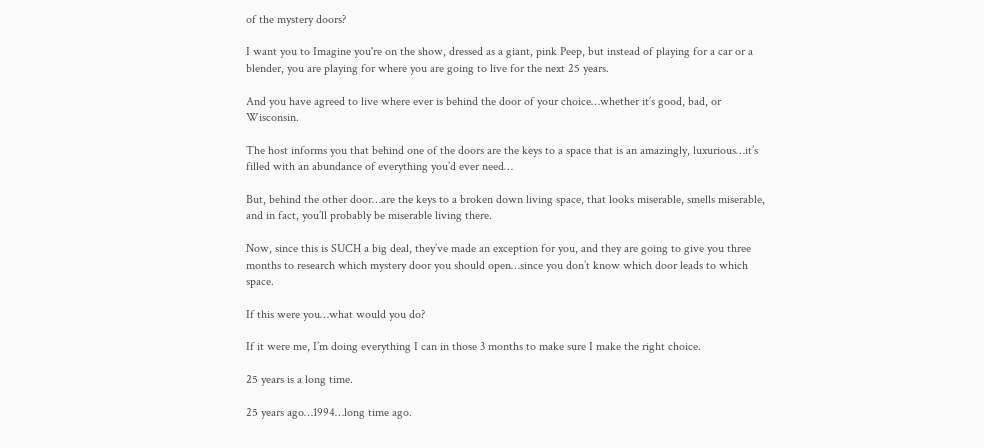of the mystery doors?

I want you to Imagine you're on the show, dressed as a giant, pink Peep, but instead of playing for a car or a blender, you are playing for where you are going to live for the next 25 years.

And you have agreed to live where ever is behind the door of your choice…whether it’s good, bad, or Wisconsin.

The host informs you that behind one of the doors are the keys to a space that is an amazingly, luxurious…it’s filled with an abundance of everything you’d ever need…

But, behind the other door…are the keys to a broken down living space, that looks miserable, smells miserable, and in fact, you’ll probably be miserable living there.

Now, since this is SUCH a big deal, they’ve made an exception for you, and they are going to give you three months to research which mystery door you should open…since you don’t know which door leads to which space.

If this were you…what would you do?

If it were me, I’m doing everything I can in those 3 months to make sure I make the right choice.

25 years is a long time.

25 years ago…1994…long time ago.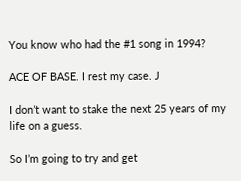You know who had the #1 song in 1994?

ACE OF BASE. I rest my case. J

I don’t want to stake the next 25 years of my life on a guess.

So I’m going to try and get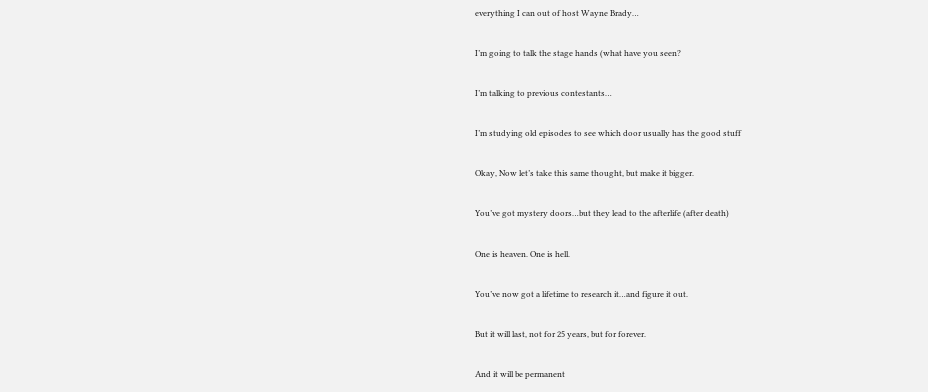everything I can out of host Wayne Brady…

I’m going to talk the stage hands (what have you seen?

I’m talking to previous contestants…

I’m studying old episodes to see which door usually has the good stuff

Okay, Now let’s take this same thought, but make it bigger.

You’ve got mystery doors…but they lead to the afterlife (after death)

One is heaven. One is hell.

You’ve now got a lifetime to research it…and figure it out.

But it will last, not for 25 years, but for forever.

And it will be permanent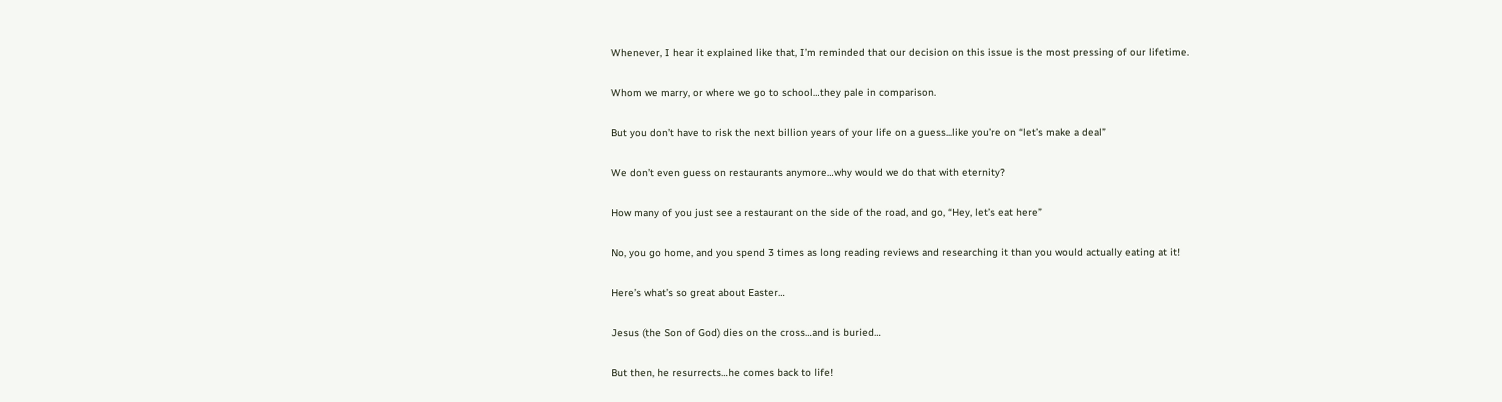Whenever, I hear it explained like that, I’m reminded that our decision on this issue is the most pressing of our lifetime.

Whom we marry, or where we go to school…they pale in comparison.

But you don’t have to risk the next billion years of your life on a guess...like you’re on “let’s make a deal”

We don’t even guess on restaurants anymore…why would we do that with eternity?

How many of you just see a restaurant on the side of the road, and go, “Hey, let’s eat here”

No, you go home, and you spend 3 times as long reading reviews and researching it than you would actually eating at it!

Here’s what’s so great about Easter…

Jesus (the Son of God) dies on the cross…and is buried…

But then, he resurrects…he comes back to life!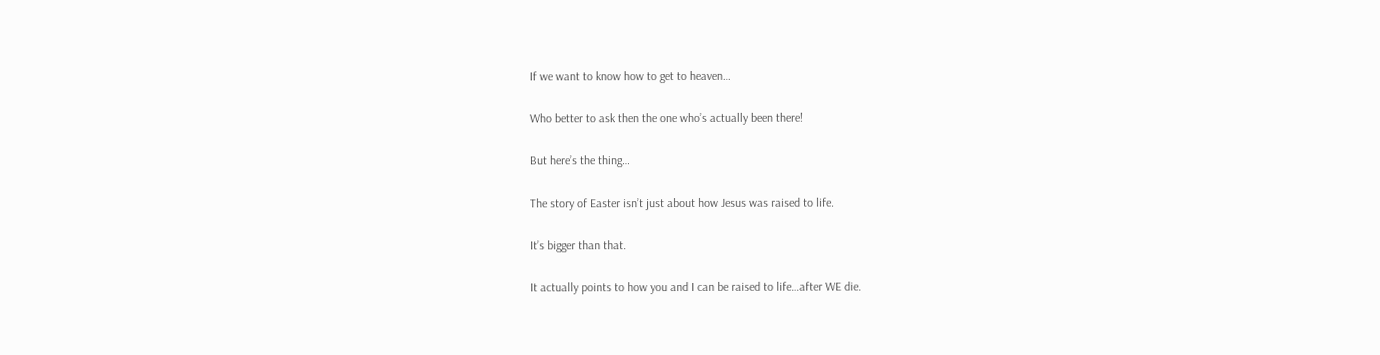If we want to know how to get to heaven…

Who better to ask then the one who’s actually been there!

But here’s the thing…

The story of Easter isn’t just about how Jesus was raised to life.

It’s bigger than that.

It actually points to how you and I can be raised to life…after WE die.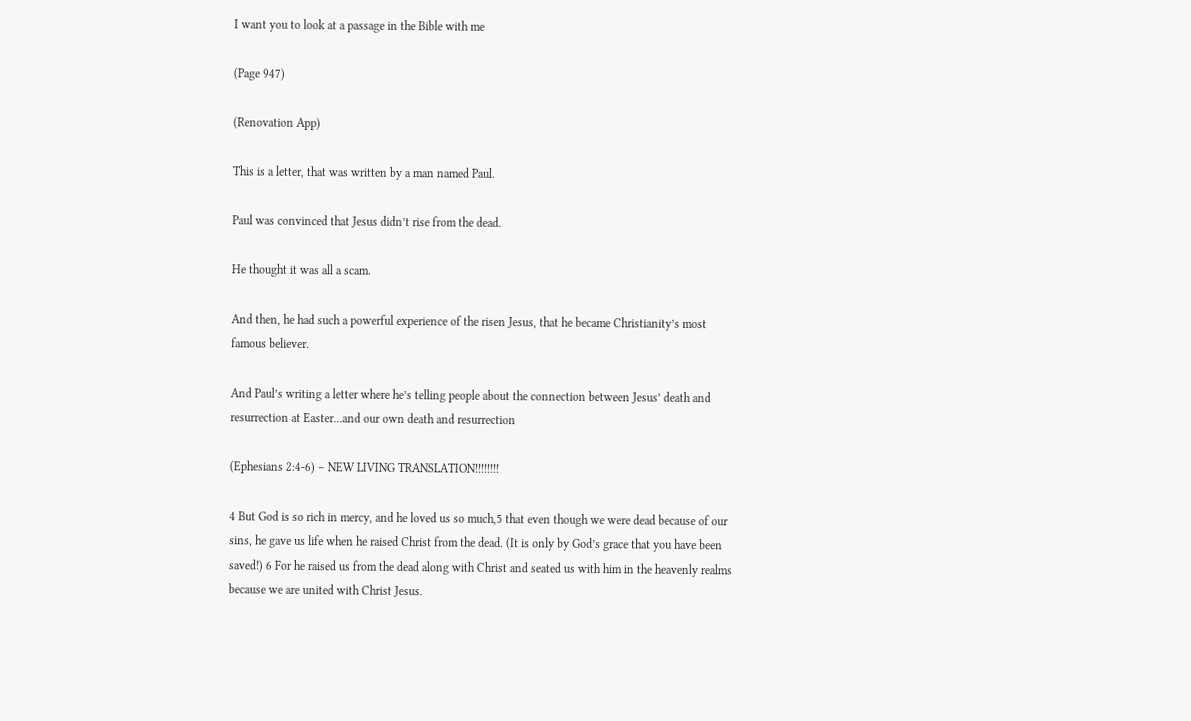I want you to look at a passage in the Bible with me

(Page 947)

(Renovation App)

This is a letter, that was written by a man named Paul.

Paul was convinced that Jesus didn’t rise from the dead.

He thought it was all a scam.

And then, he had such a powerful experience of the risen Jesus, that he became Christianity’s most famous believer.

And Paul’s writing a letter where he’s telling people about the connection between Jesus’ death and resurrection at Easter…and our own death and resurrection

(Ephesians 2:4-6) – NEW LIVING TRANSLATION!!!!!!!!

4 But God is so rich in mercy, and he loved us so much,5 that even though we were dead because of our sins, he gave us life when he raised Christ from the dead. (It is only by God’s grace that you have been saved!) 6 For he raised us from the dead along with Christ and seated us with him in the heavenly realms because we are united with Christ Jesus.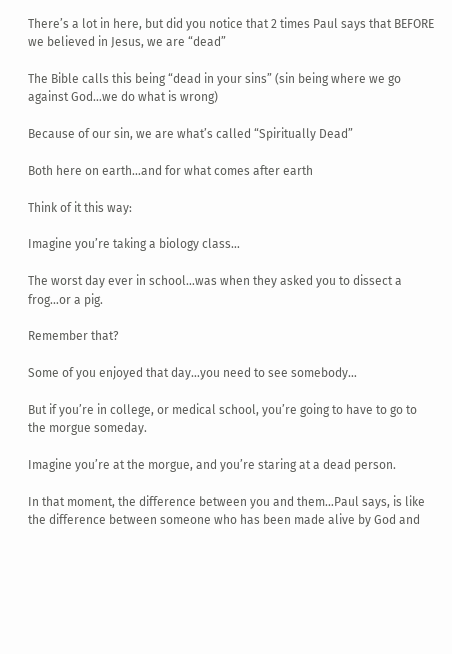There’s a lot in here, but did you notice that 2 times Paul says that BEFORE we believed in Jesus, we are “dead”

The Bible calls this being “dead in your sins” (sin being where we go against God…we do what is wrong)

Because of our sin, we are what’s called “Spiritually Dead”

Both here on earth…and for what comes after earth

Think of it this way:

Imagine you’re taking a biology class…

The worst day ever in school…was when they asked you to dissect a frog…or a pig.

Remember that?

Some of you enjoyed that day…you need to see somebody…

But if you’re in college, or medical school, you’re going to have to go to the morgue someday.

Imagine you’re at the morgue, and you’re staring at a dead person.

In that moment, the difference between you and them…Paul says, is like the difference between someone who has been made alive by God and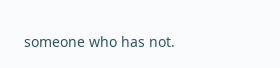someone who has not.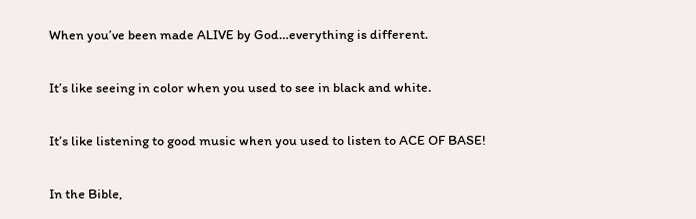When you’ve been made ALIVE by God…everything is different.

It’s like seeing in color when you used to see in black and white.

It’s like listening to good music when you used to listen to ACE OF BASE!

In the Bible,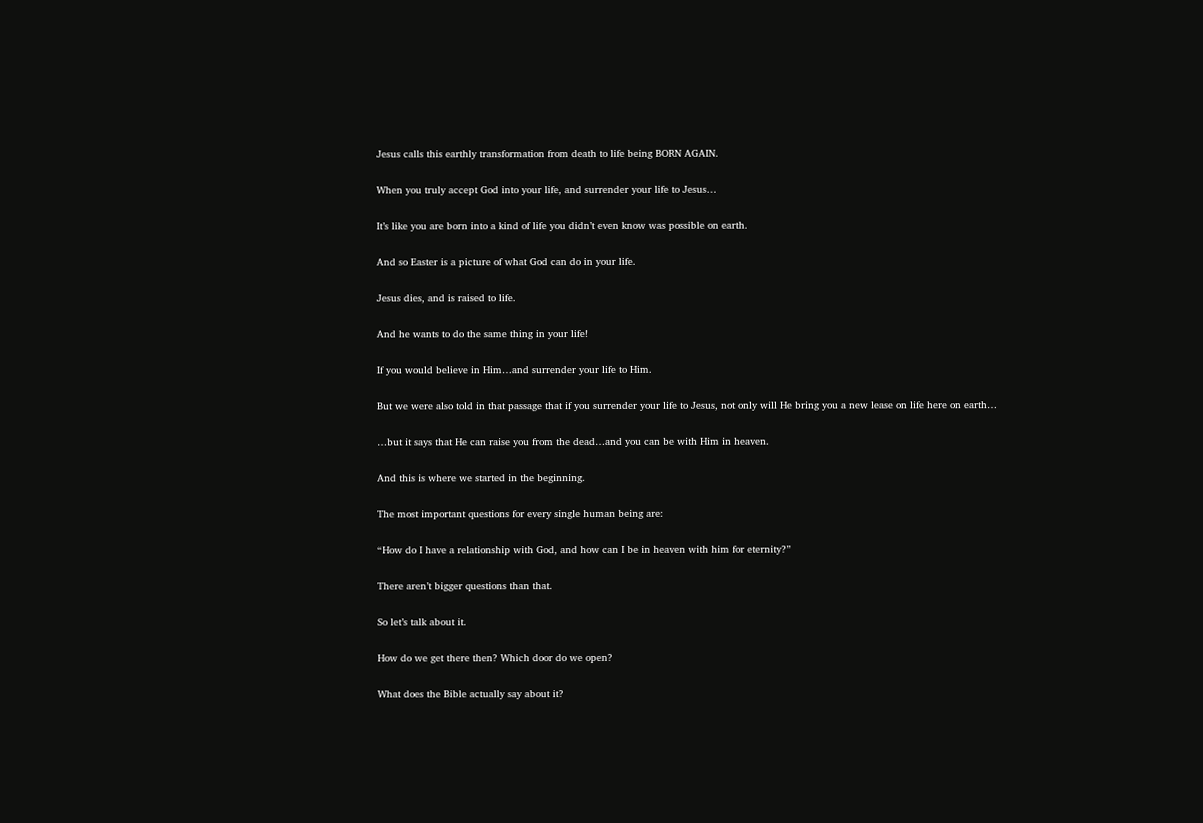Jesus calls this earthly transformation from death to life being BORN AGAIN.

When you truly accept God into your life, and surrender your life to Jesus…

It’s like you are born into a kind of life you didn’t even know was possible on earth.

And so Easter is a picture of what God can do in your life.

Jesus dies, and is raised to life.

And he wants to do the same thing in your life!

If you would believe in Him…and surrender your life to Him.

But we were also told in that passage that if you surrender your life to Jesus, not only will He bring you a new lease on life here on earth…

…but it says that He can raise you from the dead…and you can be with Him in heaven.

And this is where we started in the beginning.

The most important questions for every single human being are:

“How do I have a relationship with God, and how can I be in heaven with him for eternity?”

There aren’t bigger questions than that.

So let’s talk about it.

How do we get there then? Which door do we open?

What does the Bible actually say about it?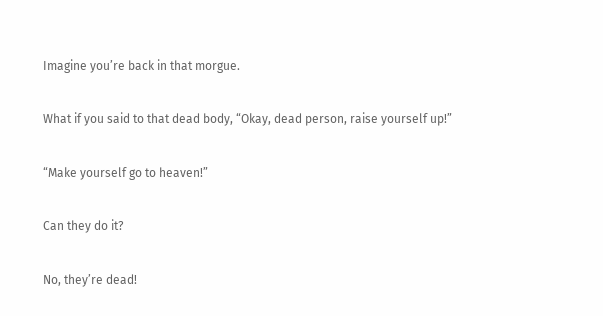Imagine you’re back in that morgue.

What if you said to that dead body, “Okay, dead person, raise yourself up!”

“Make yourself go to heaven!”

Can they do it?

No, they’re dead!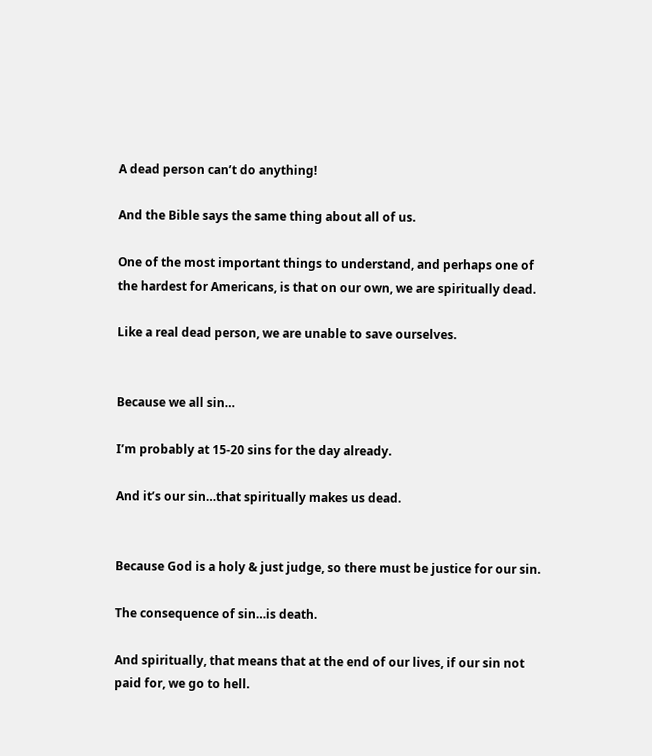A dead person can’t do anything!

And the Bible says the same thing about all of us.

One of the most important things to understand, and perhaps one of the hardest for Americans, is that on our own, we are spiritually dead.

Like a real dead person, we are unable to save ourselves.


Because we all sin…

I’m probably at 15-20 sins for the day already.

And it’s our sin…that spiritually makes us dead.


Because God is a holy & just judge, so there must be justice for our sin.

The consequence of sin…is death.

And spiritually, that means that at the end of our lives, if our sin not paid for, we go to hell.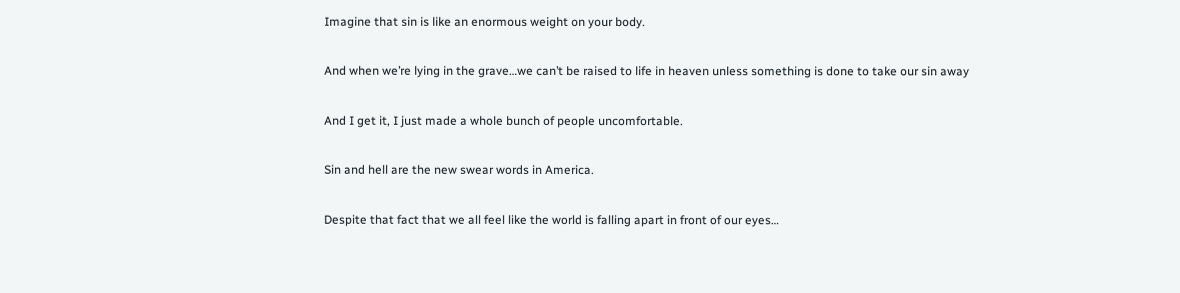Imagine that sin is like an enormous weight on your body.

And when we’re lying in the grave…we can’t be raised to life in heaven unless something is done to take our sin away

And I get it, I just made a whole bunch of people uncomfortable.

Sin and hell are the new swear words in America.

Despite that fact that we all feel like the world is falling apart in front of our eyes…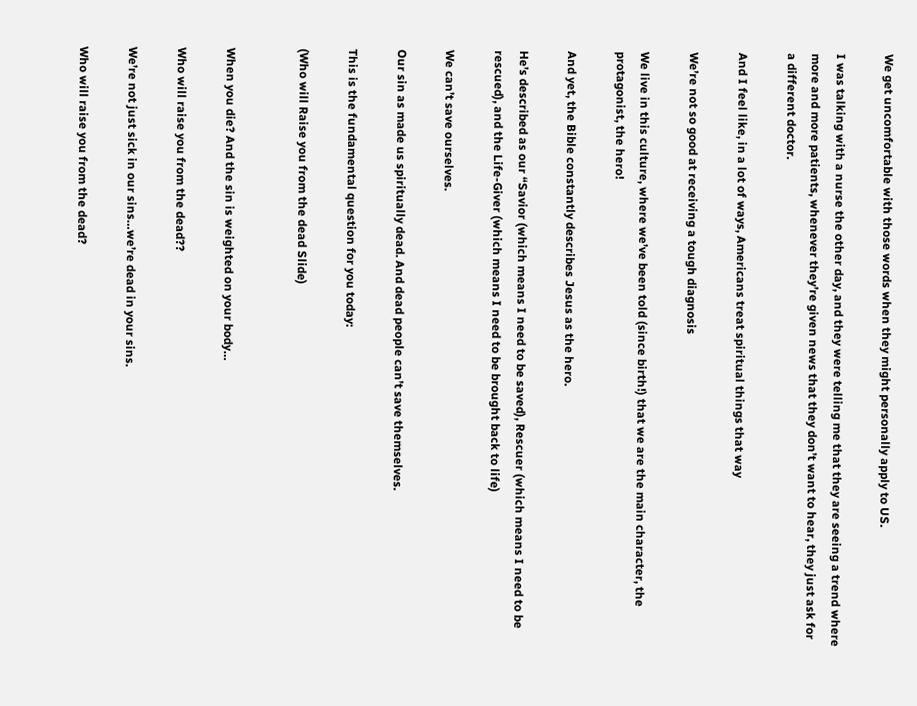We get uncomfortable with those words when they might personally apply to US.

I was talking with a nurse the other day, and they were telling me that they are seeing a trend where more and more patients, whenever they’re given news that they don’t want to hear, they just ask for a different doctor.

And I feel like, in a lot of ways, Americans treat spiritual things that way

We’re not so good at receiving a tough diagnosis

We live in this culture, where we’ve been told (since birth!) that we are the main character, the protagonist, the hero!

And yet, the Bible constantly describes Jesus as the hero.

He’s described as our “Savior (which means I need to be saved), Rescuer (which means I need to be rescued), and the Life-Giver (which means I need to be brought back to life)

We can’t save ourselves.

Our sin as made us spiritually dead. And dead people can’t save themselves.

This is the fundamental question for you today:

(Who will Raise you from the dead Slide)


When you die? And the sin is weighted on your body…

Who will raise you from the dead??

We’re not just sick in our sins…we’re dead in your sins.

Who will raise you from the dead?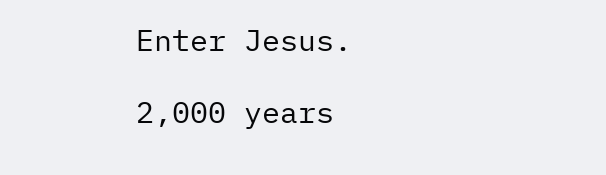Enter Jesus.

2,000 years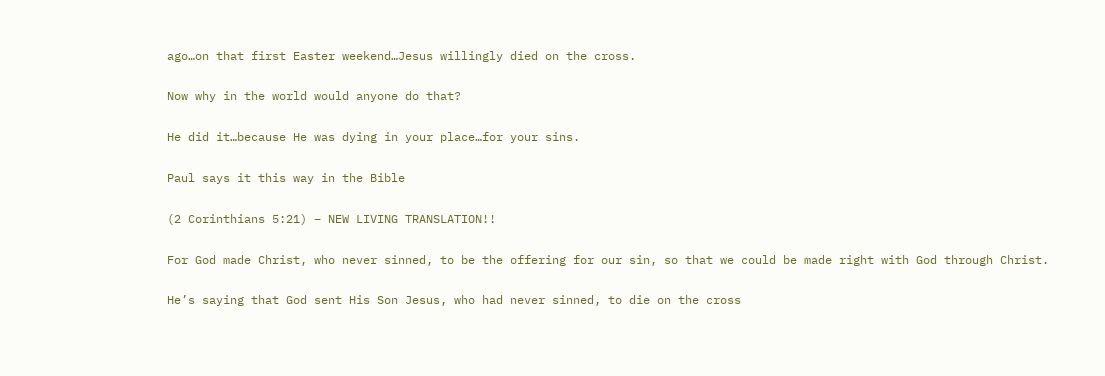ago…on that first Easter weekend…Jesus willingly died on the cross.

Now why in the world would anyone do that?

He did it…because He was dying in your place…for your sins.

Paul says it this way in the Bible

(2 Corinthians 5:21) – NEW LIVING TRANSLATION!!

For God made Christ, who never sinned, to be the offering for our sin, so that we could be made right with God through Christ.

He’s saying that God sent His Son Jesus, who had never sinned, to die on the cross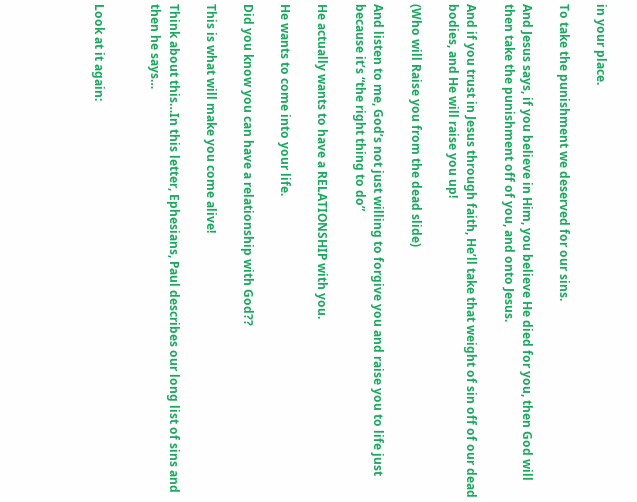in your place.

To take the punishment we deserved for our sins.

And Jesus says, if you believe in Him, you believe He died for you, then God will then take the punishment off of you, and onto Jesus.

And if you trust in Jesus through faith, He’ll take that weight of sin off of our dead bodies, and He will raise you up!

(Who will Raise you from the dead slide)

And listen to me, God’s not just willing to forgive you and raise you to life just because it’s “the right thing to do”

He actually wants to have a RELATIONSHIP with you.

He wants to come into your life.

Did you know you can have a relationship with God??

This is what will make you come alive!

Think about this…In this letter, Ephesians, Paul describes our long list of sins and then he says…


Look at it again: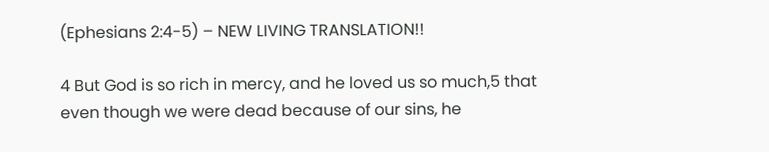(Ephesians 2:4-5) – NEW LIVING TRANSLATION!!

4 But God is so rich in mercy, and he loved us so much,5 that even though we were dead because of our sins, he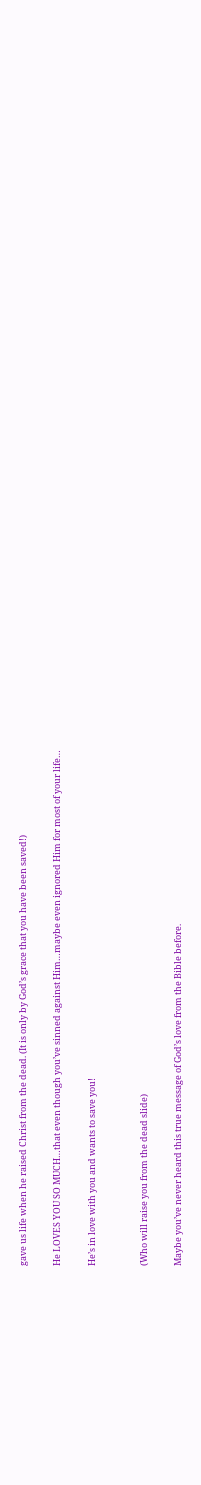gave us life when he raised Christ from the dead. (It is only by God’s grace that you have been saved!)

He LOVES YOU SO MUCH…that even though you’ve sinned against Him…maybe even ignored Him for most of your life…

He’s in love with you and wants to save you!


(Who will raise you from the dead slide)

Maybe you’ve never heard this true message of God’s love from the Bible before.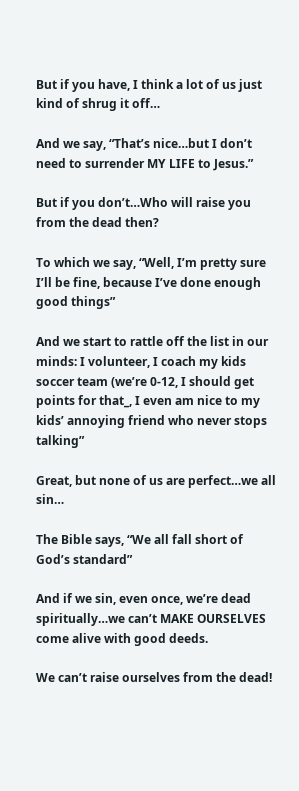But if you have, I think a lot of us just kind of shrug it off…

And we say, “That’s nice…but I don’t need to surrender MY LIFE to Jesus.”

But if you don’t…Who will raise you from the dead then?

To which we say, “Well, I’m pretty sure I’ll be fine, because I’ve done enough good things”

And we start to rattle off the list in our minds: I volunteer, I coach my kids soccer team (we’re 0-12, I should get points for that_, I even am nice to my kids’ annoying friend who never stops talking”

Great, but none of us are perfect…we all sin…

The Bible says, “We all fall short of God’s standard”

And if we sin, even once, we’re dead spiritually…we can’t MAKE OURSELVES come alive with good deeds.

We can’t raise ourselves from the dead!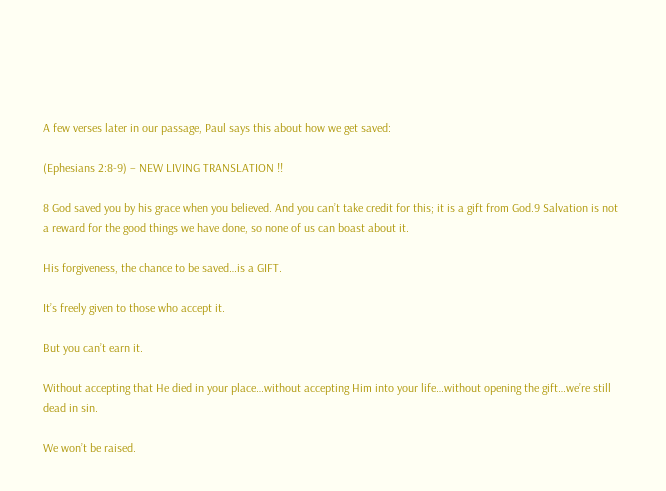A few verses later in our passage, Paul says this about how we get saved:

(Ephesians 2:8-9) – NEW LIVING TRANSLATION !!

8 God saved you by his grace when you believed. And you can’t take credit for this; it is a gift from God.9 Salvation is not a reward for the good things we have done, so none of us can boast about it.

His forgiveness, the chance to be saved…is a GIFT.

It’s freely given to those who accept it.

But you can’t earn it.

Without accepting that He died in your place…without accepting Him into your life…without opening the gift…we’re still dead in sin.

We won’t be raised.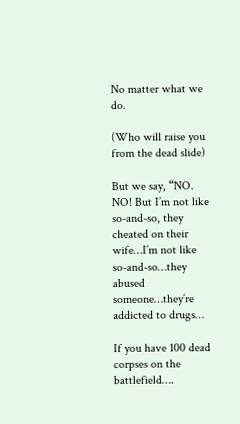No matter what we do.

(Who will raise you from the dead slide)

But we say, “NO. NO! But I’m not like so-and-so, they cheated on their wife…I’m not like so-and-so…they abused someone…they’re addicted to drugs…

If you have 100 dead corpses on the battlefield….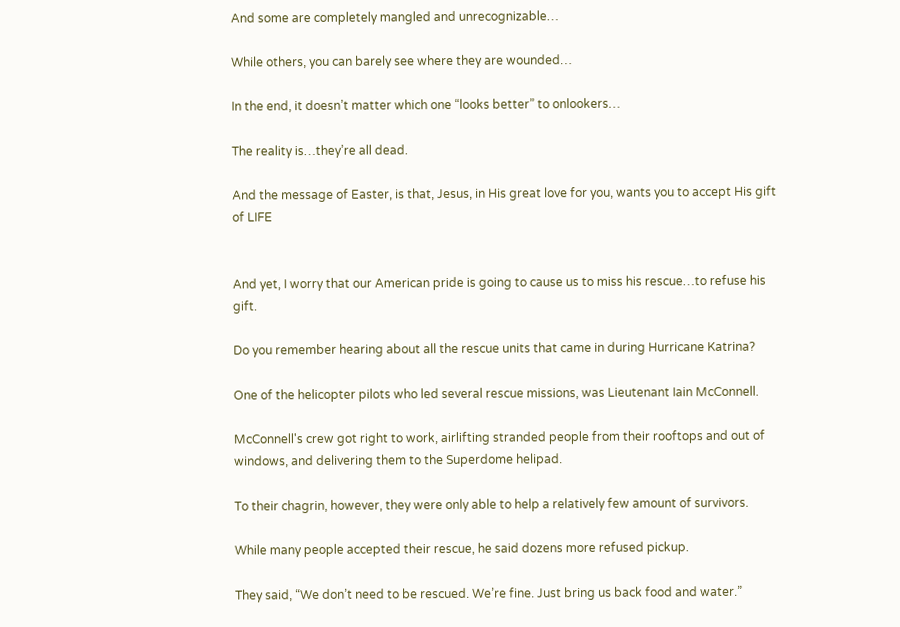And some are completely mangled and unrecognizable…

While others, you can barely see where they are wounded…

In the end, it doesn’t matter which one “looks better” to onlookers…

The reality is…they’re all dead.

And the message of Easter, is that, Jesus, in His great love for you, wants you to accept His gift of LIFE


And yet, I worry that our American pride is going to cause us to miss his rescue…to refuse his gift.

Do you remember hearing about all the rescue units that came in during Hurricane Katrina?

One of the helicopter pilots who led several rescue missions, was Lieutenant Iain McConnell.

McConnell's crew got right to work, airlifting stranded people from their rooftops and out of windows, and delivering them to the Superdome helipad.

To their chagrin, however, they were only able to help a relatively few amount of survivors.

While many people accepted their rescue, he said dozens more refused pickup.

They said, “We don’t need to be rescued. We’re fine. Just bring us back food and water.”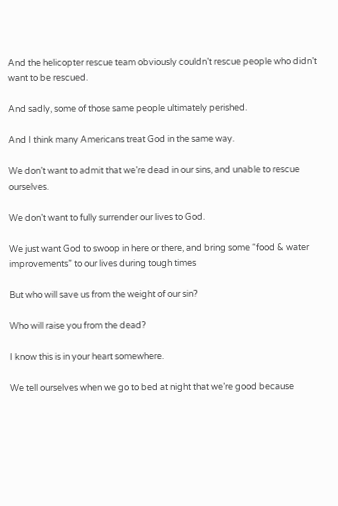And the helicopter rescue team obviously couldn’t rescue people who didn’t want to be rescued.

And sadly, some of those same people ultimately perished.

And I think many Americans treat God in the same way.

We don’t want to admit that we’re dead in our sins, and unable to rescue ourselves.

We don’t want to fully surrender our lives to God.

We just want God to swoop in here or there, and bring some “food & water improvements” to our lives during tough times

But who will save us from the weight of our sin?

Who will raise you from the dead?

I know this is in your heart somewhere.

We tell ourselves when we go to bed at night that we’re good because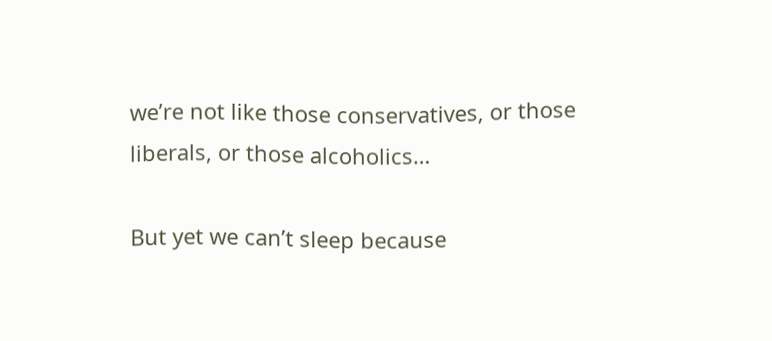we’re not like those conservatives, or those liberals, or those alcoholics…

But yet we can’t sleep because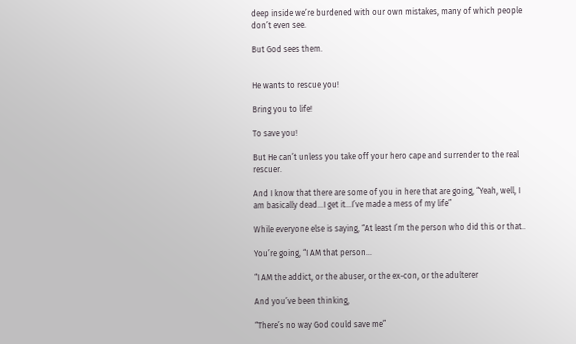deep inside we’re burdened with our own mistakes, many of which people don’t even see.

But God sees them.


He wants to rescue you!

Bring you to life!

To save you!

But He can’t unless you take off your hero cape and surrender to the real rescuer.

And I know that there are some of you in here that are going, “Yeah, well, I am basically dead…I get it…I’ve made a mess of my life”

While everyone else is saying, “At least I’m the person who did this or that..

You’re going, “I AM that person…

“I AM the addict, or the abuser, or the ex-con, or the adulterer

And you’ve been thinking,

“There’s no way God could save me”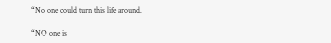“No one could turn this life around.

“NO one is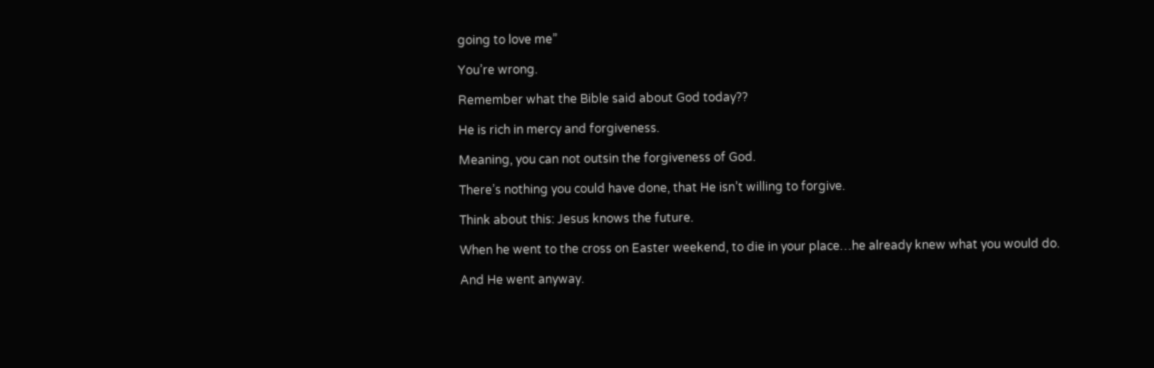going to love me”

You’re wrong.

Remember what the Bible said about God today??

He is rich in mercy and forgiveness.

Meaning, you can not outsin the forgiveness of God.

There’s nothing you could have done, that He isn’t willing to forgive.

Think about this: Jesus knows the future.

When he went to the cross on Easter weekend, to die in your place…he already knew what you would do.

And He went anyway.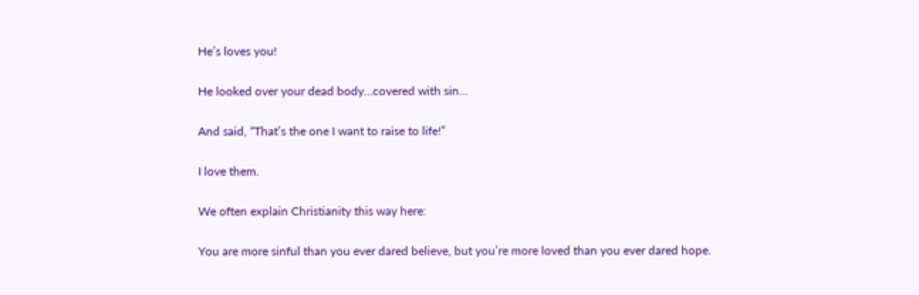He’s loves you!

He looked over your dead body…covered with sin…

And said, “That’s the one I want to raise to life!”

I love them.

We often explain Christianity this way here:

You are more sinful than you ever dared believe, but you’re more loved than you ever dared hope.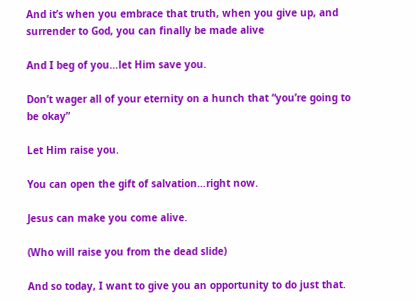And it’s when you embrace that truth, when you give up, and surrender to God, you can finally be made alive

And I beg of you…let Him save you.

Don’t wager all of your eternity on a hunch that “you’re going to be okay”

Let Him raise you.

You can open the gift of salvation…right now.

Jesus can make you come alive.

(Who will raise you from the dead slide)

And so today, I want to give you an opportunity to do just that.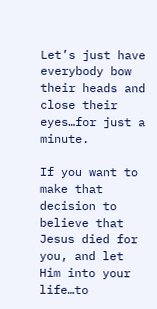Let’s just have everybody bow their heads and close their eyes…for just a minute.

If you want to make that decision to believe that Jesus died for you, and let Him into your life…to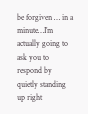be forgiven … in a minute…I’m actually going to ask you to respond by quietly standing up right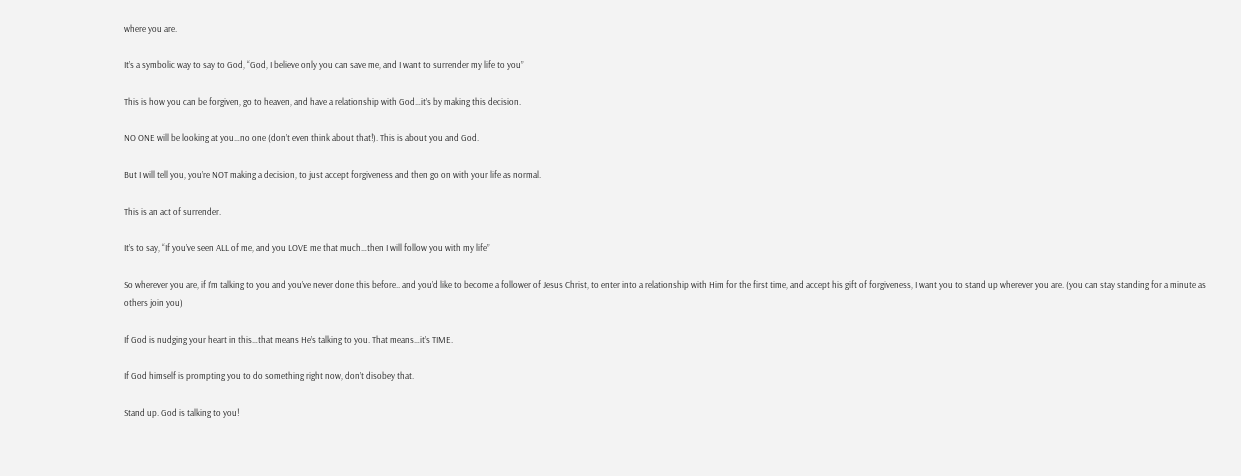where you are.

It’s a symbolic way to say to God, “God, I believe only you can save me, and I want to surrender my life to you”

This is how you can be forgiven, go to heaven, and have a relationship with God…it’s by making this decision.

NO ONE will be looking at you…no one (don’t even think about that!). This is about you and God.

But I will tell you, you’re NOT making a decision, to just accept forgiveness and then go on with your life as normal.

This is an act of surrender.

It’s to say, “If you’ve seen ALL of me, and you LOVE me that much…then I will follow you with my life”

So wherever you are, if I’m talking to you and you’ve never done this before.. and you’d like to become a follower of Jesus Christ, to enter into a relationship with Him for the first time, and accept his gift of forgiveness, I want you to stand up wherever you are. (you can stay standing for a minute as others join you)

If God is nudging your heart in this…that means He’s talking to you. That means…it’s TIME.

If God himself is prompting you to do something right now, don’t disobey that.

Stand up. God is talking to you!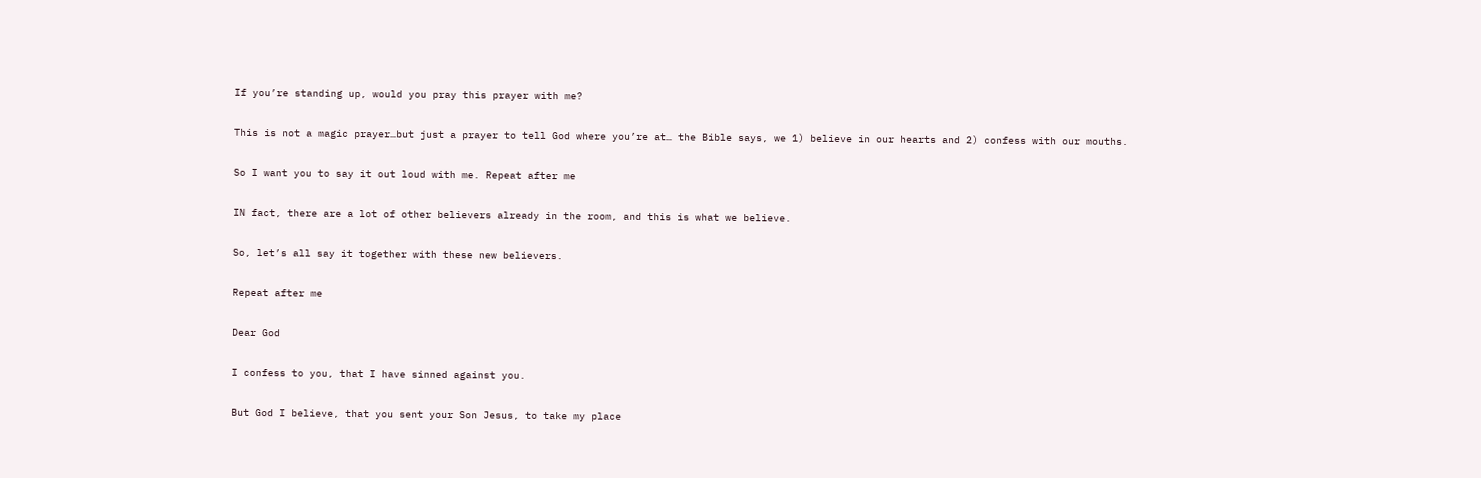If you’re standing up, would you pray this prayer with me?

This is not a magic prayer…but just a prayer to tell God where you’re at… the Bible says, we 1) believe in our hearts and 2) confess with our mouths.

So I want you to say it out loud with me. Repeat after me

IN fact, there are a lot of other believers already in the room, and this is what we believe.

So, let’s all say it together with these new believers.

Repeat after me

Dear God

I confess to you, that I have sinned against you.

But God I believe, that you sent your Son Jesus, to take my place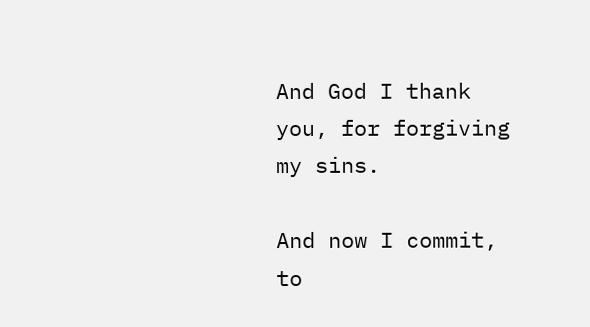And God I thank you, for forgiving my sins.

And now I commit, to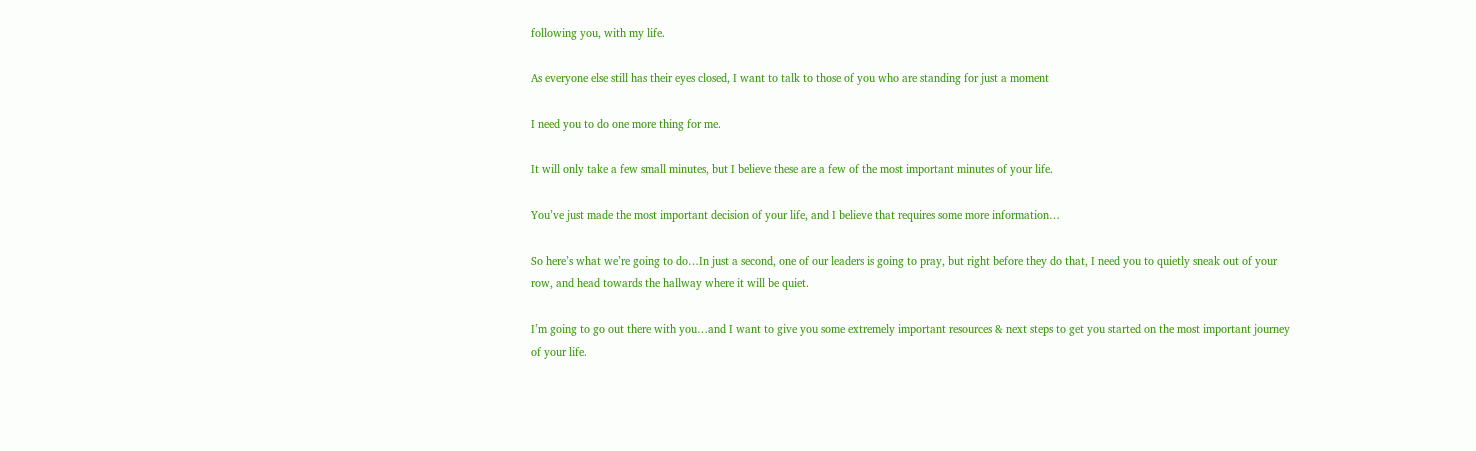following you, with my life.

As everyone else still has their eyes closed, I want to talk to those of you who are standing for just a moment

I need you to do one more thing for me.

It will only take a few small minutes, but I believe these are a few of the most important minutes of your life.

You’ve just made the most important decision of your life, and I believe that requires some more information…

So here’s what we’re going to do…In just a second, one of our leaders is going to pray, but right before they do that, I need you to quietly sneak out of your row, and head towards the hallway where it will be quiet.

I’m going to go out there with you…and I want to give you some extremely important resources & next steps to get you started on the most important journey of your life.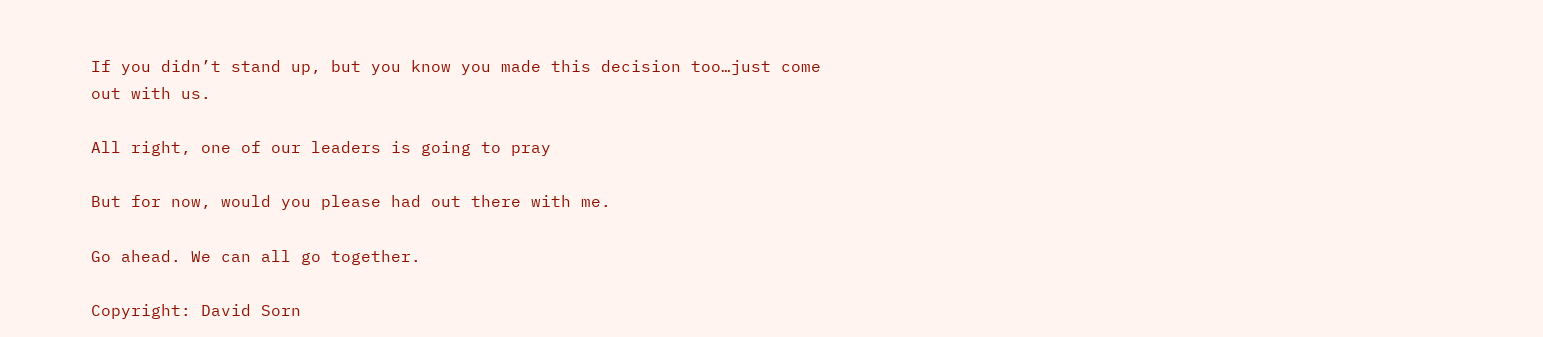If you didn’t stand up, but you know you made this decision too…just come out with us.

All right, one of our leaders is going to pray

But for now, would you please had out there with me.

Go ahead. We can all go together.

Copyright: David Sorn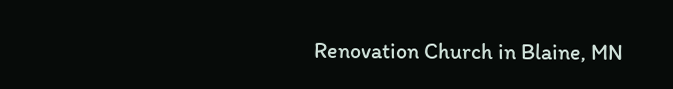Renovation Church in Blaine, MN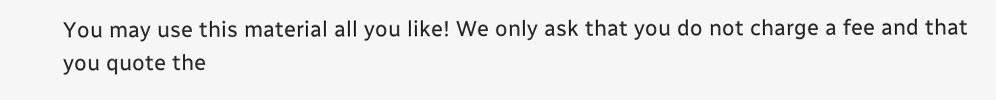You may use this material all you like! We only ask that you do not charge a fee and that you quote the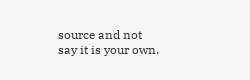source and not say it is your own.